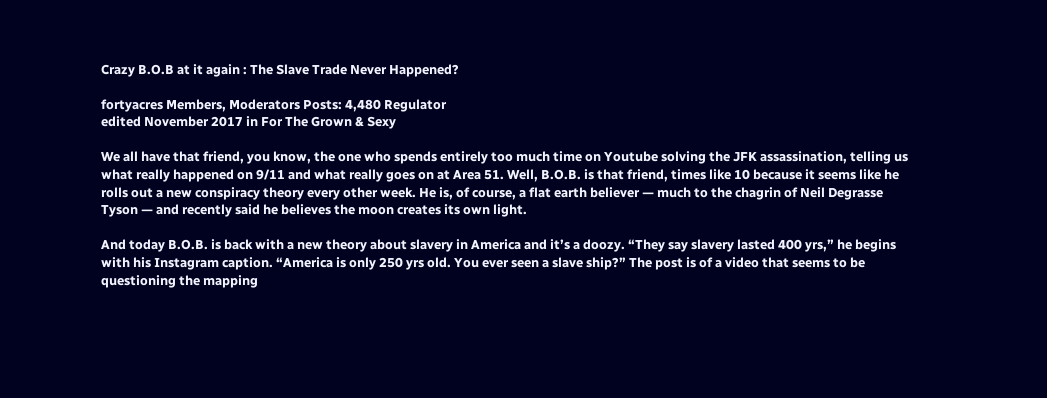Crazy B.O.B at it again : The Slave Trade Never Happened?

fortyacres Members, Moderators Posts: 4,480 Regulator
edited November 2017 in For The Grown & Sexy

We all have that friend, you know, the one who spends entirely too much time on Youtube solving the JFK assassination, telling us what really happened on 9/11 and what really goes on at Area 51. Well, B.O.B. is that friend, times like 10 because it seems like he rolls out a new conspiracy theory every other week. He is, of course, a flat earth believer — much to the chagrin of Neil Degrasse Tyson — and recently said he believes the moon creates its own light.

And today B.O.B. is back with a new theory about slavery in America and it’s a doozy. “They say slavery lasted 400 yrs,” he begins with his Instagram caption. “America is only 250 yrs old. You ever seen a slave ship?” The post is of a video that seems to be questioning the mapping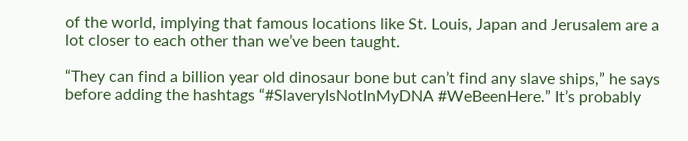of the world, implying that famous locations like St. Louis, Japan and Jerusalem are a lot closer to each other than we’ve been taught.

“They can find a billion year old dinosaur bone but can’t find any slave ships,” he says before adding the hashtags “#SlaveryIsNotInMyDNA #WeBeenHere.” It’s probably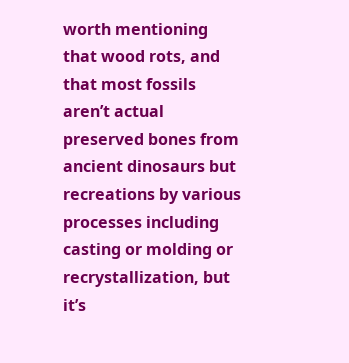worth mentioning that wood rots, and that most fossils aren’t actual preserved bones from ancient dinosaurs but recreations by various processes including casting or molding or recrystallization, but it’s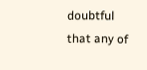doubtful that any of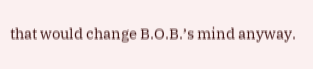that would change B.O.B.’s mind anyway.